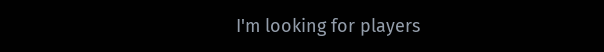I'm looking for players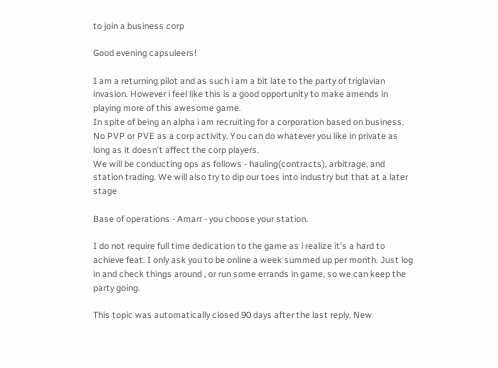to join a business corp

Good evening capsuleers!

I am a returning pilot and as such i am a bit late to the party of triglavian invasion. However i feel like this is a good opportunity to make amends in playing more of this awesome game.
In spite of being an alpha i am recruiting for a corporation based on business. No PVP or PVE as a corp activity. You can do whatever you like in private as long as it doesn’t affect the corp players.
We will be conducting ops as follows - hauling(contracts), arbitrage, and station trading. We will also try to dip our toes into industry but that at a later stage

Base of operations - Amarr - you choose your station.

I do not require full time dedication to the game as i realize it’s a hard to achieve feat. I only ask you to be online a week summed up per month. Just log in and check things around , or run some errands in game, so we can keep the party going.

This topic was automatically closed 90 days after the last reply. New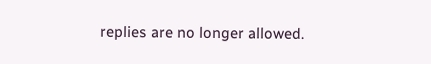replies are no longer allowed.